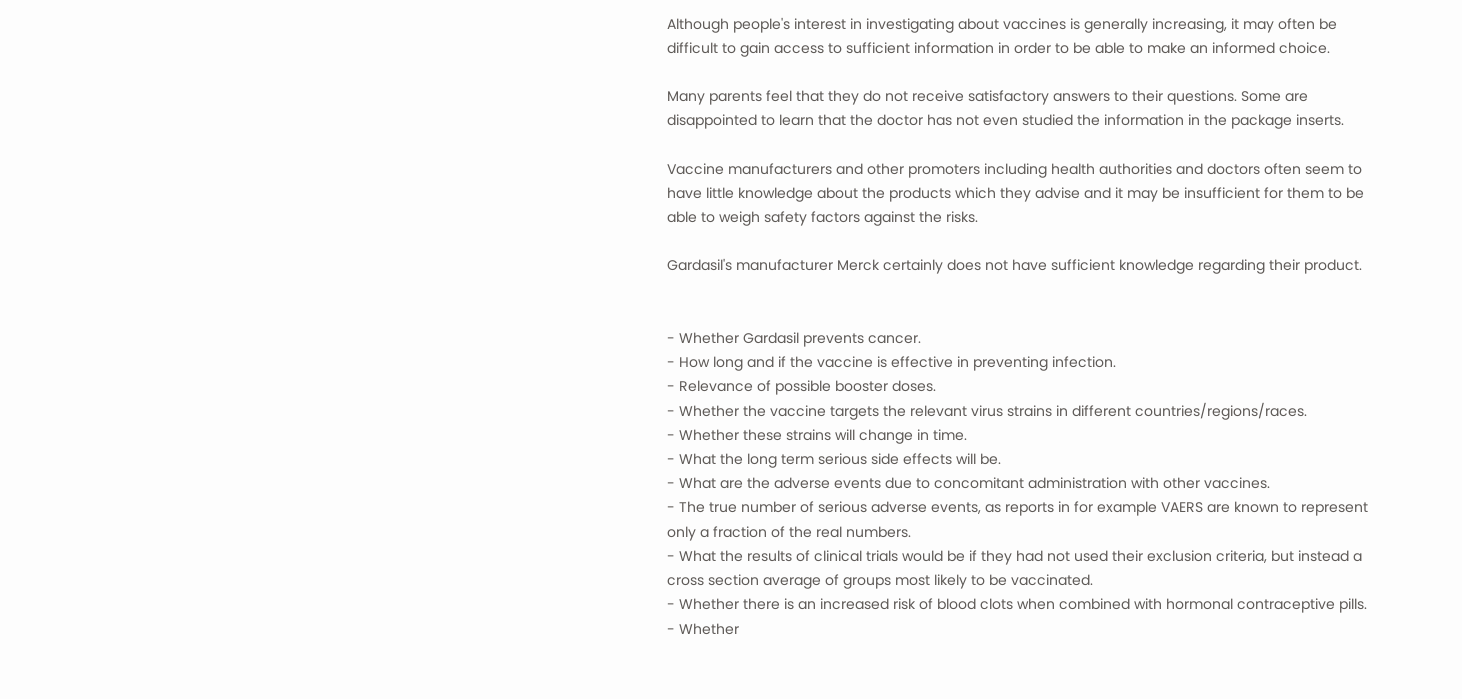Although people's interest in investigating about vaccines is generally increasing, it may often be difficult to gain access to sufficient information in order to be able to make an informed choice.

Many parents feel that they do not receive satisfactory answers to their questions. Some are disappointed to learn that the doctor has not even studied the information in the package inserts.

Vaccine manufacturers and other promoters including health authorities and doctors often seem to have little knowledge about the products which they advise and it may be insufficient for them to be able to weigh safety factors against the risks.

Gardasil's manufacturer Merck certainly does not have sufficient knowledge regarding their product.


- Whether Gardasil prevents cancer.
- How long and if the vaccine is effective in preventing infection.
- Relevance of possible booster doses.
- Whether the vaccine targets the relevant virus strains in different countries/regions/races.
- Whether these strains will change in time.
- What the long term serious side effects will be.
- What are the adverse events due to concomitant administration with other vaccines.
- The true number of serious adverse events, as reports in for example VAERS are known to represent only a fraction of the real numbers.
- What the results of clinical trials would be if they had not used their exclusion criteria, but instead a cross section average of groups most likely to be vaccinated.
- Whether there is an increased risk of blood clots when combined with hormonal contraceptive pills.
- Whether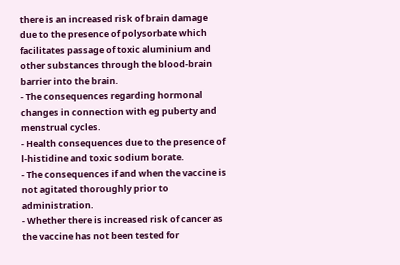there is an increased risk of brain damage due to the presence of polysorbate which facilitates passage of toxic aluminium and other substances through the blood-brain barrier into the brain.
- The consequences regarding hormonal changes in connection with eg puberty and menstrual cycles.
- Health consequences due to the presence of l-histidine and toxic sodium borate.
- The consequences if and when the vaccine is not agitated thoroughly prior to administration.
- Whether there is increased risk of cancer as the vaccine has not been tested for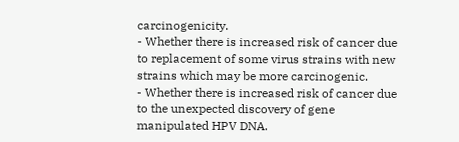carcinogenicity.
- Whether there is increased risk of cancer due to replacement of some virus strains with new strains which may be more carcinogenic.
- Whether there is increased risk of cancer due to the unexpected discovery of gene manipulated HPV DNA.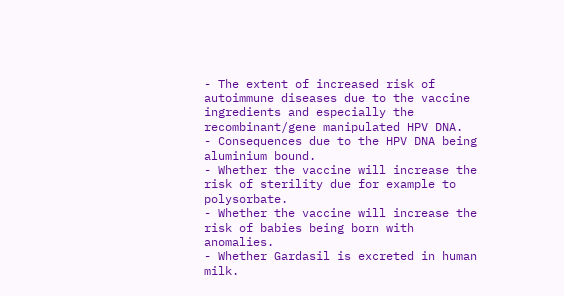- The extent of increased risk of autoimmune diseases due to the vaccine ingredients and especially the recombinant/gene manipulated HPV DNA.
- Consequences due to the HPV DNA being aluminium bound.
- Whether the vaccine will increase the risk of sterility due for example to polysorbate.
- Whether the vaccine will increase the risk of babies being born with anomalies.
- Whether Gardasil is excreted in human milk.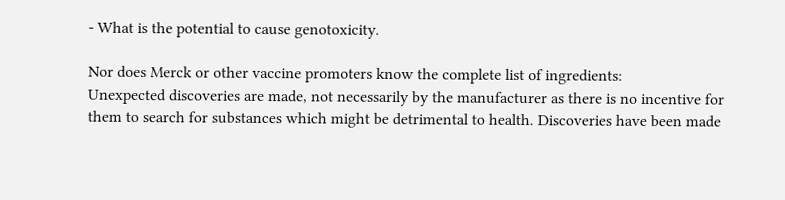- What is the potential to cause genotoxicity.

Nor does Merck or other vaccine promoters know the complete list of ingredients:
Unexpected discoveries are made, not necessarily by the manufacturer as there is no incentive for them to search for substances which might be detrimental to health. Discoveries have been made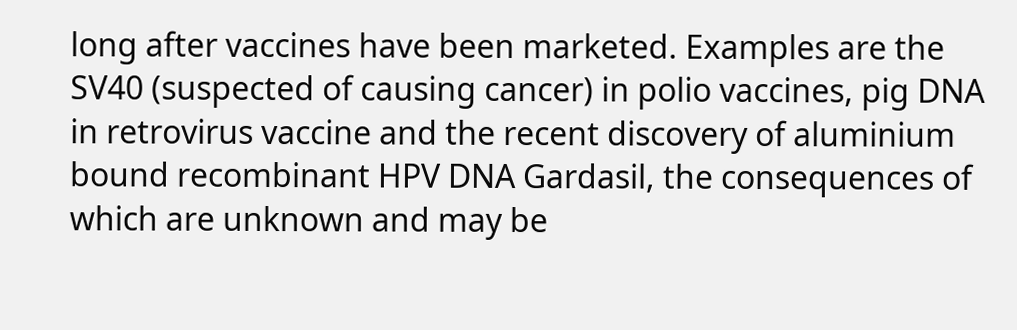long after vaccines have been marketed. Examples are the SV40 (suspected of causing cancer) in polio vaccines, pig DNA in retrovirus vaccine and the recent discovery of aluminium bound recombinant HPV DNA Gardasil, the consequences of which are unknown and may be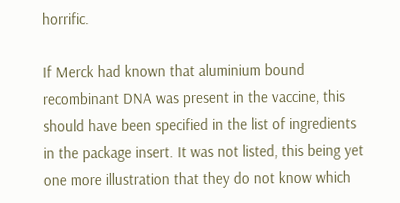horrific.

If Merck had known that aluminium bound recombinant DNA was present in the vaccine, this should have been specified in the list of ingredients in the package insert. It was not listed, this being yet one more illustration that they do not know which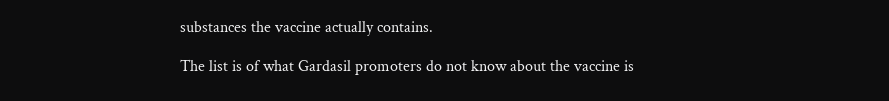substances the vaccine actually contains.

The list is of what Gardasil promoters do not know about the vaccine is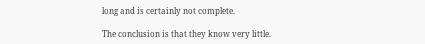long and is certainly not complete.

The conclusion is that they know very little.